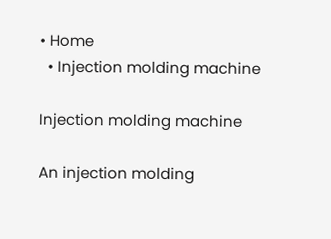• Home
  • Injection molding machine

Injection molding machine

An injection molding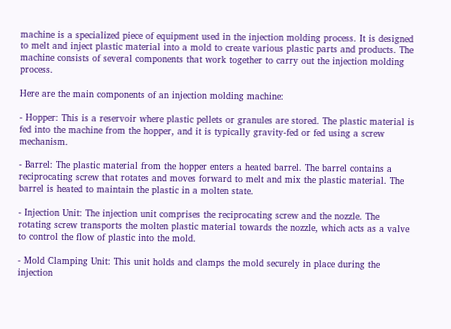machine is a specialized piece of equipment used in the injection molding process. It is designed to melt and inject plastic material into a mold to create various plastic parts and products. The machine consists of several components that work together to carry out the injection molding process.

Here are the main components of an injection molding machine:

- Hopper: This is a reservoir where plastic pellets or granules are stored. The plastic material is fed into the machine from the hopper, and it is typically gravity-fed or fed using a screw mechanism.

- Barrel: The plastic material from the hopper enters a heated barrel. The barrel contains a reciprocating screw that rotates and moves forward to melt and mix the plastic material. The barrel is heated to maintain the plastic in a molten state.

- Injection Unit: The injection unit comprises the reciprocating screw and the nozzle. The rotating screw transports the molten plastic material towards the nozzle, which acts as a valve to control the flow of plastic into the mold.

- Mold Clamping Unit: This unit holds and clamps the mold securely in place during the injection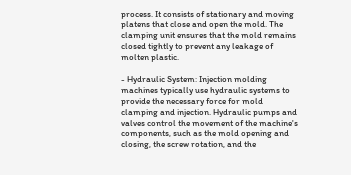process. It consists of stationary and moving platens that close and open the mold. The clamping unit ensures that the mold remains closed tightly to prevent any leakage of molten plastic.

- Hydraulic System: Injection molding machines typically use hydraulic systems to provide the necessary force for mold clamping and injection. Hydraulic pumps and valves control the movement of the machine's components, such as the mold opening and closing, the screw rotation, and the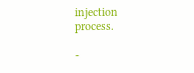injection process.

-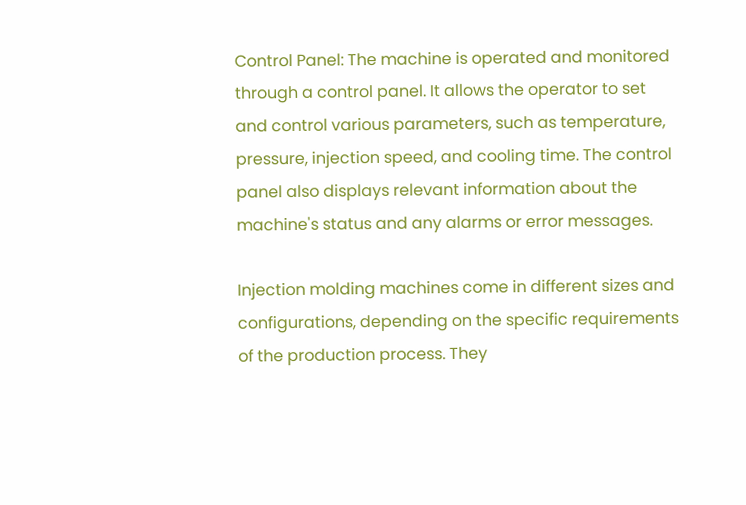Control Panel: The machine is operated and monitored through a control panel. It allows the operator to set and control various parameters, such as temperature, pressure, injection speed, and cooling time. The control panel also displays relevant information about the machine's status and any alarms or error messages.

Injection molding machines come in different sizes and configurations, depending on the specific requirements of the production process. They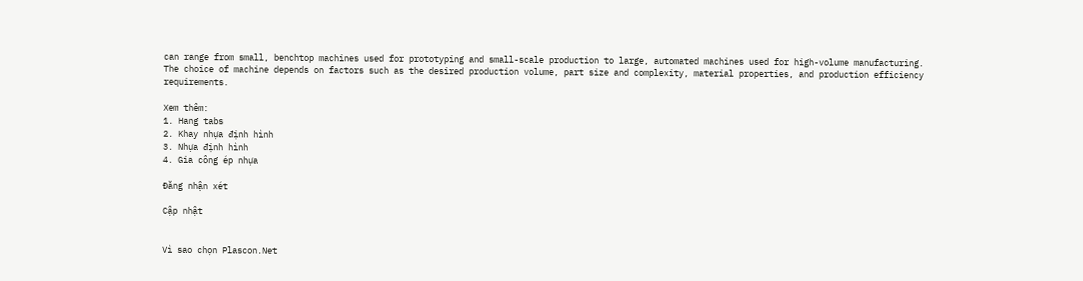can range from small, benchtop machines used for prototyping and small-scale production to large, automated machines used for high-volume manufacturing. The choice of machine depends on factors such as the desired production volume, part size and complexity, material properties, and production efficiency requirements.

Xem thêm:
1. Hang tabs
2. Khay nhựa định hình
3. Nhựa định hình
4. Gia công ép nhựa

Đăng nhận xét

Cập nhật


Vì sao chọn Plascon.Net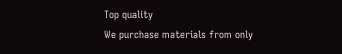Top quality
We purchase materials from only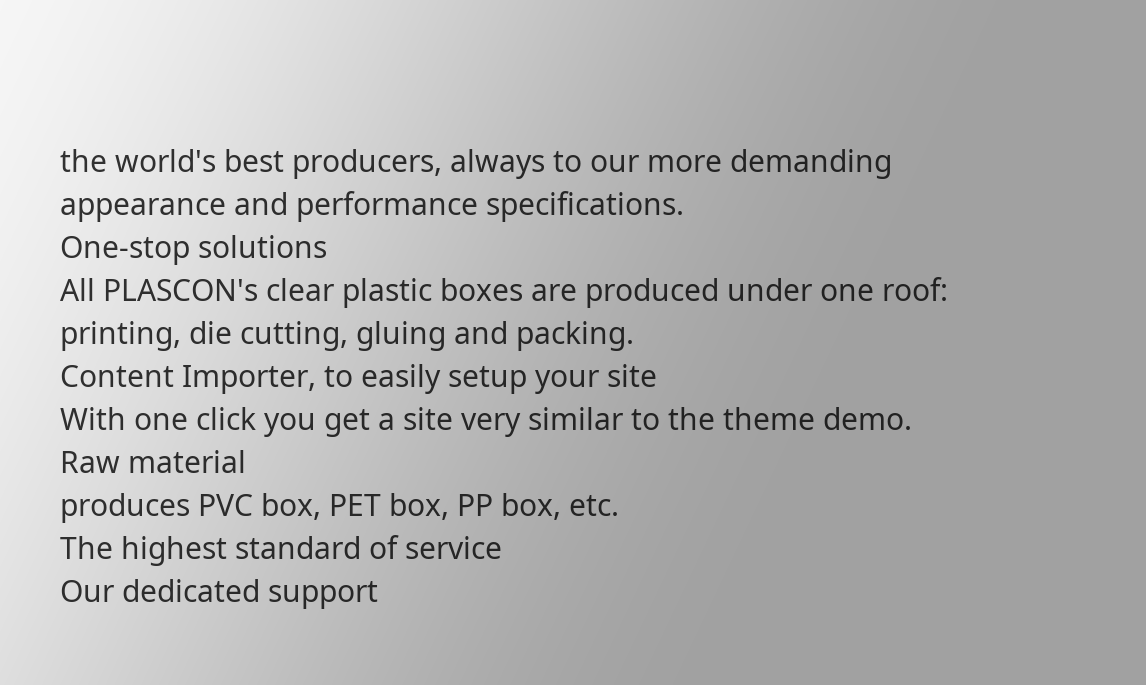the world's best producers, always to our more demanding appearance and performance specifications.
One-stop solutions
All PLASCON's clear plastic boxes are produced under one roof: printing, die cutting, gluing and packing.
Content Importer, to easily setup your site
With one click you get a site very similar to the theme demo.
Raw material
produces PVC box, PET box, PP box, etc.
The highest standard of service
Our dedicated support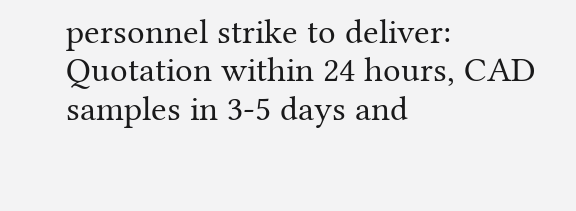personnel strike to deliver: Quotation within 24 hours, CAD samples in 3-5 days and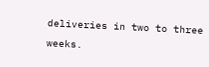deliveries in two to three weeks.